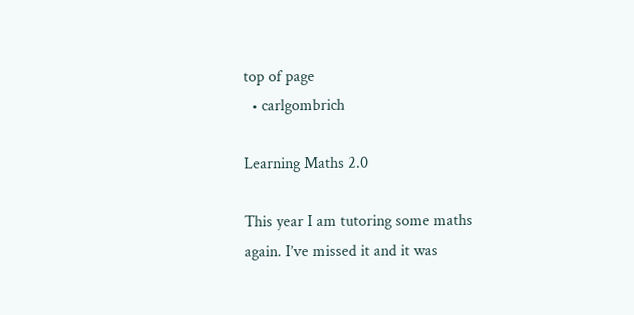top of page
  • carlgombrich

Learning Maths 2.0

This year I am tutoring some maths again. I’ve missed it and it was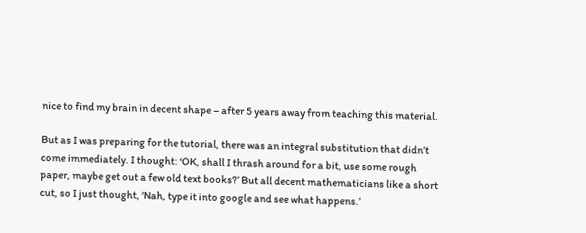nice to find my brain in decent shape – after 5 years away from teaching this material.

But as I was preparing for the tutorial, there was an integral substitution that didn’t come immediately. I thought: ‘OK, shall I thrash around for a bit, use some rough paper, maybe get out a few old text books?’ But all decent mathematicians like a short cut, so I just thought, ‘Nah, type it into google and see what happens.’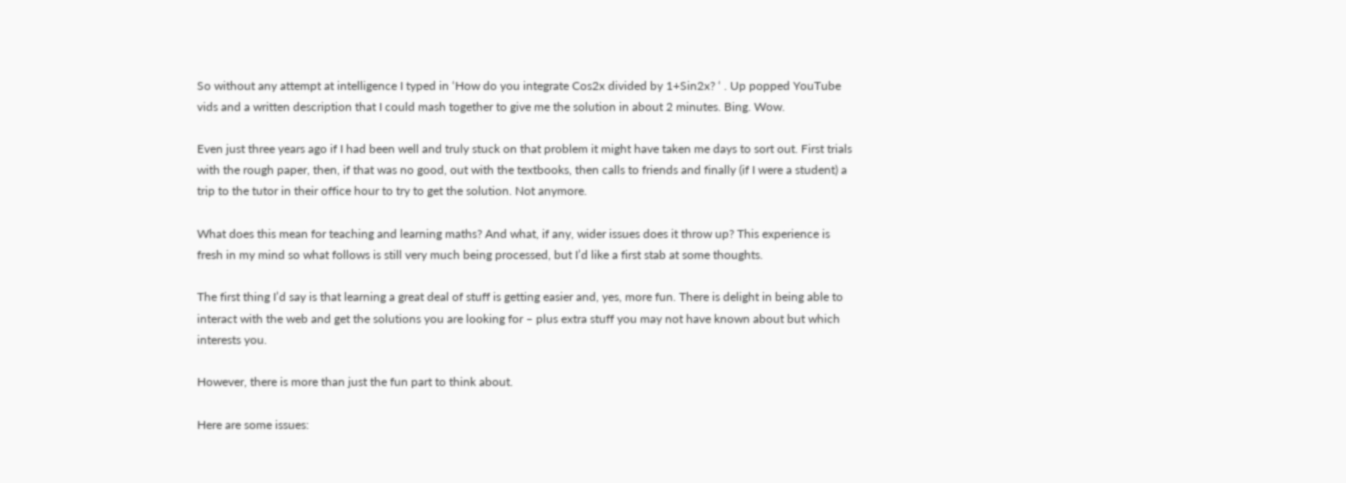So without any attempt at intelligence I typed in ‘How do you integrate Cos2x divided by 1+Sin2x? ‘ . Up popped YouTube vids and a written description that I could mash together to give me the solution in about 2 minutes. Bing. Wow.

Even just three years ago if I had been well and truly stuck on that problem it might have taken me days to sort out. First trials with the rough paper, then, if that was no good, out with the textbooks, then calls to friends and finally (if I were a student) a trip to the tutor in their office hour to try to get the solution. Not anymore.

What does this mean for teaching and learning maths? And what, if any, wider issues does it throw up? This experience is fresh in my mind so what follows is still very much being processed, but I’d like a first stab at some thoughts.

The first thing I’d say is that learning a great deal of stuff is getting easier and, yes, more fun. There is delight in being able to interact with the web and get the solutions you are looking for – plus extra stuff you may not have known about but which interests you.

However, there is more than just the fun part to think about.

Here are some issues: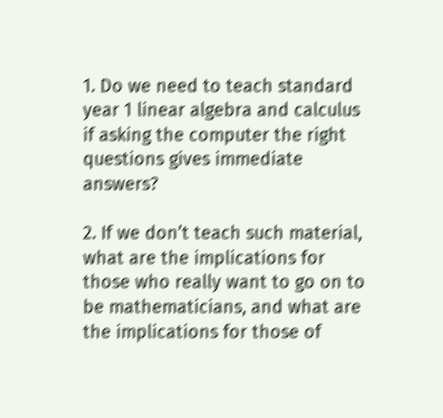1. Do we need to teach standard year 1 linear algebra and calculus if asking the computer the right questions gives immediate answers?

2. If we don’t teach such material, what are the implications for those who really want to go on to be mathematicians, and what are the implications for those of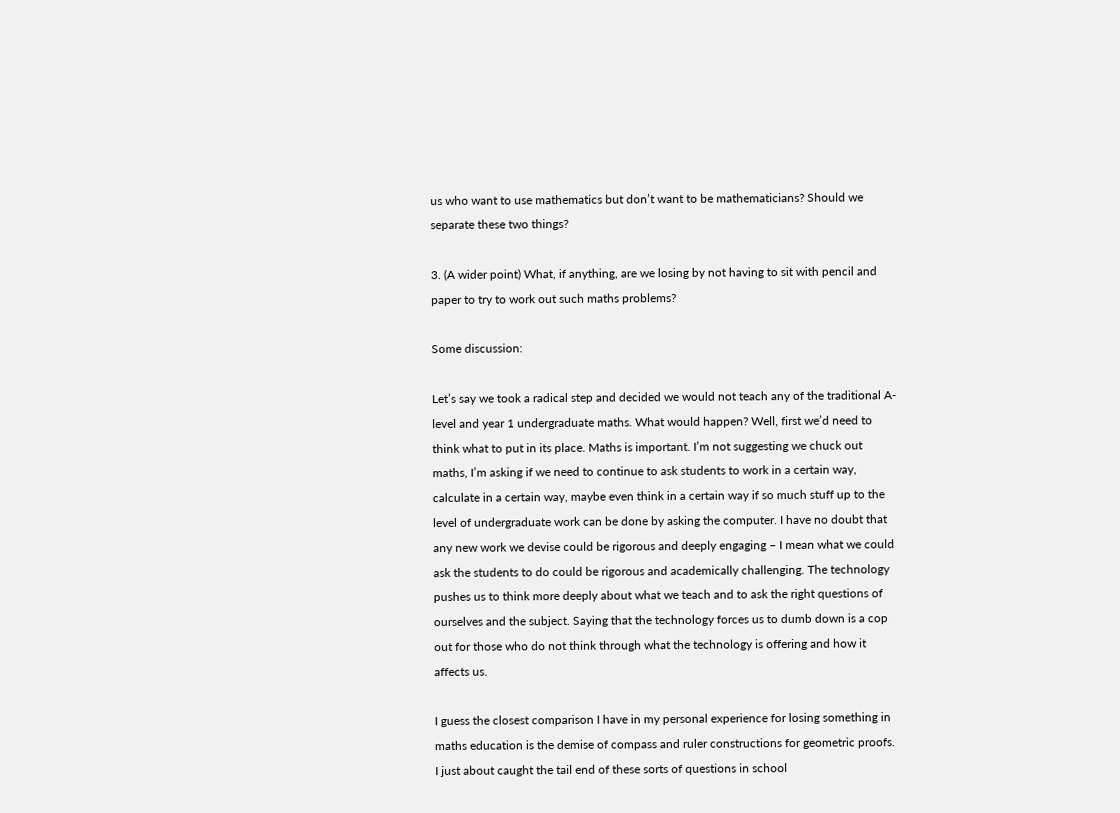us who want to use mathematics but don’t want to be mathematicians? Should we separate these two things?

3. (A wider point) What, if anything, are we losing by not having to sit with pencil and paper to try to work out such maths problems?

Some discussion:

Let’s say we took a radical step and decided we would not teach any of the traditional A- level and year 1 undergraduate maths. What would happen? Well, first we’d need to think what to put in its place. Maths is important. I’m not suggesting we chuck out maths, I’m asking if we need to continue to ask students to work in a certain way, calculate in a certain way, maybe even think in a certain way if so much stuff up to the level of undergraduate work can be done by asking the computer. I have no doubt that any new work we devise could be rigorous and deeply engaging – I mean what we could ask the students to do could be rigorous and academically challenging. The technology pushes us to think more deeply about what we teach and to ask the right questions of ourselves and the subject. Saying that the technology forces us to dumb down is a cop out for those who do not think through what the technology is offering and how it affects us.

I guess the closest comparison I have in my personal experience for losing something in maths education is the demise of compass and ruler constructions for geometric proofs. I just about caught the tail end of these sorts of questions in school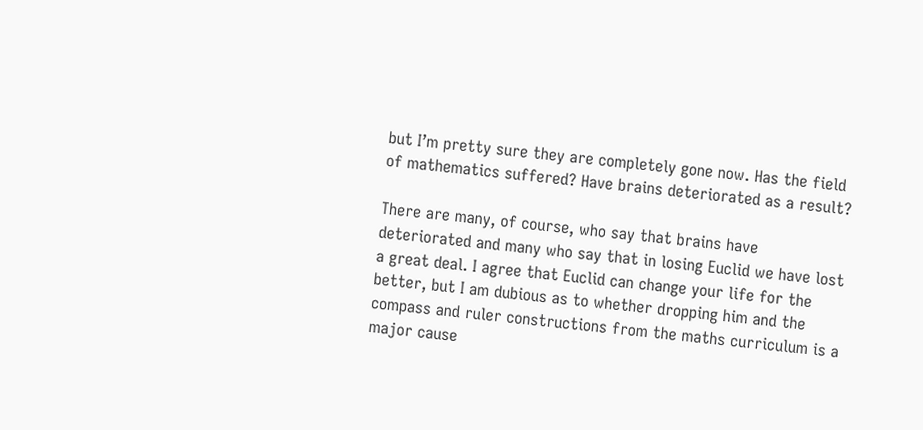but I’m pretty sure they are completely gone now. Has the field of mathematics suffered? Have brains deteriorated as a result?

There are many, of course, who say that brains have deteriorated and many who say that in losing Euclid we have lost a great deal. I agree that Euclid can change your life for the better, but I am dubious as to whether dropping him and the compass and ruler constructions from the maths curriculum is a major cause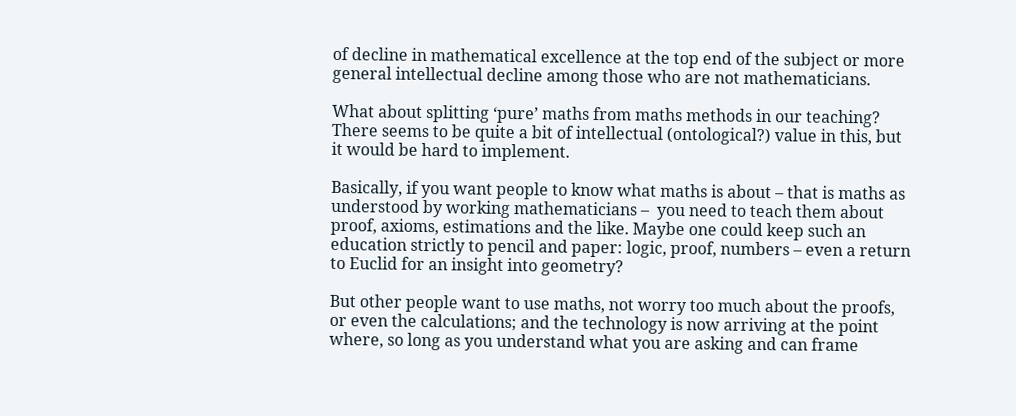of decline in mathematical excellence at the top end of the subject or more general intellectual decline among those who are not mathematicians.

What about splitting ‘pure’ maths from maths methods in our teaching? There seems to be quite a bit of intellectual (ontological?) value in this, but it would be hard to implement.

Basically, if you want people to know what maths is about – that is maths as understood by working mathematicians –  you need to teach them about proof, axioms, estimations and the like. Maybe one could keep such an education strictly to pencil and paper: logic, proof, numbers – even a return to Euclid for an insight into geometry?

But other people want to use maths, not worry too much about the proofs, or even the calculations; and the technology is now arriving at the point where, so long as you understand what you are asking and can frame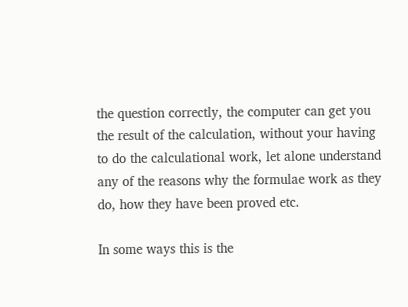the question correctly, the computer can get you the result of the calculation, without your having to do the calculational work, let alone understand any of the reasons why the formulae work as they do, how they have been proved etc.

In some ways this is the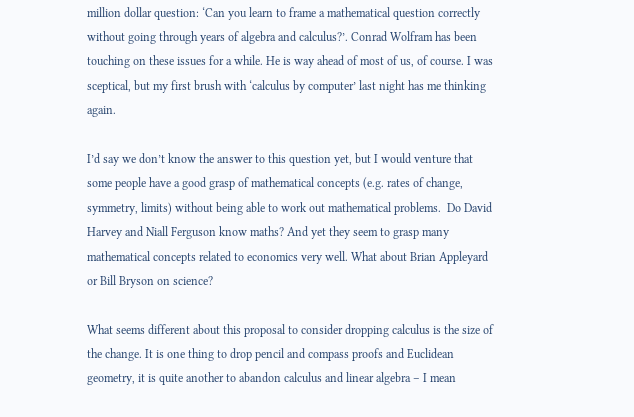million dollar question: ‘Can you learn to frame a mathematical question correctly without going through years of algebra and calculus?’. Conrad Wolfram has been touching on these issues for a while. He is way ahead of most of us, of course. I was sceptical, but my first brush with ‘calculus by computer’ last night has me thinking again.

I’d say we don’t know the answer to this question yet, but I would venture that some people have a good grasp of mathematical concepts (e.g. rates of change, symmetry, limits) without being able to work out mathematical problems.  Do David Harvey and Niall Ferguson know maths? And yet they seem to grasp many mathematical concepts related to economics very well. What about Brian Appleyard or Bill Bryson on science?

What seems different about this proposal to consider dropping calculus is the size of the change. It is one thing to drop pencil and compass proofs and Euclidean geometry, it is quite another to abandon calculus and linear algebra – I mean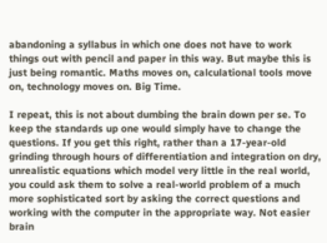abandoning a syllabus in which one does not have to work things out with pencil and paper in this way. But maybe this is just being romantic. Maths moves on, calculational tools move on, technology moves on. Big Time.

I repeat, this is not about dumbing the brain down per se. To keep the standards up one would simply have to change the questions. If you get this right, rather than a 17-year-old grinding through hours of differentiation and integration on dry, unrealistic equations which model very little in the real world, you could ask them to solve a real-world problem of a much more sophisticated sort by asking the correct questions and working with the computer in the appropriate way. Not easier brain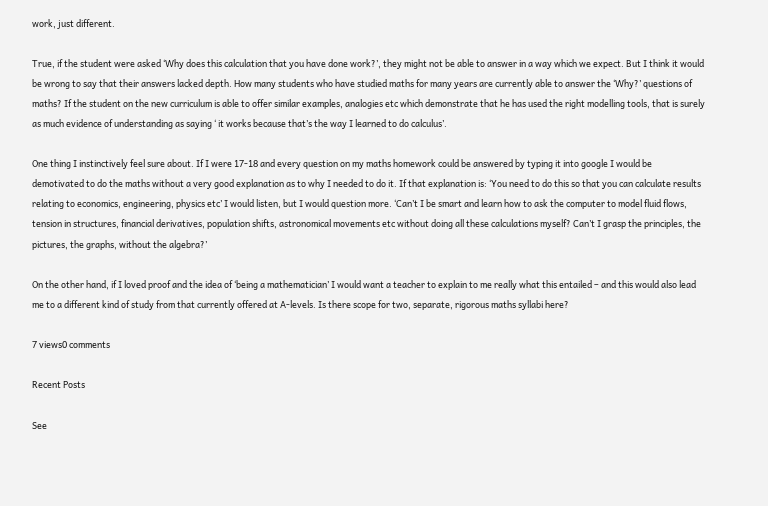work, just different.

True, if the student were asked ‘Why does this calculation that you have done work?’, they might not be able to answer in a way which we expect. But I think it would be wrong to say that their answers lacked depth. How many students who have studied maths for many years are currently able to answer the ‘Why?’ questions of maths? If the student on the new curriculum is able to offer similar examples, analogies etc which demonstrate that he has used the right modelling tools, that is surely as much evidence of understanding as saying ‘ it works because that’s the way I learned to do calculus’.

One thing I instinctively feel sure about. If I were 17-18 and every question on my maths homework could be answered by typing it into google I would be demotivated to do the maths without a very good explanation as to why I needed to do it. If that explanation is: ‘You need to do this so that you can calculate results relating to economics, engineering, physics etc’ I would listen, but I would question more. ‘Can’t I be smart and learn how to ask the computer to model fluid flows, tension in structures, financial derivatives, population shifts, astronomical movements etc without doing all these calculations myself? Can’t I grasp the principles, the pictures, the graphs, without the algebra?’

On the other hand, if I loved proof and the idea of ‘being a mathematician’ I would want a teacher to explain to me really what this entailed – and this would also lead me to a different kind of study from that currently offered at A-levels. Is there scope for two, separate, rigorous maths syllabi here?

7 views0 comments

Recent Posts

See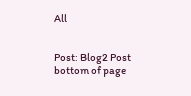All


Post: Blog2 Post
bottom of page